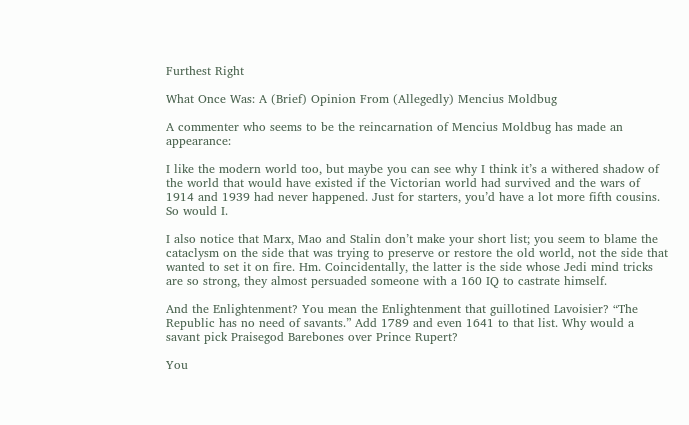Furthest Right

What Once Was: A (Brief) Opinion From (Allegedly) Mencius Moldbug

A commenter who seems to be the reincarnation of Mencius Moldbug has made an appearance:

I like the modern world too, but maybe you can see why I think it’s a withered shadow of the world that would have existed if the Victorian world had survived and the wars of 1914 and 1939 had never happened. Just for starters, you’d have a lot more fifth cousins. So would I.

I also notice that Marx, Mao and Stalin don’t make your short list; you seem to blame the cataclysm on the side that was trying to preserve or restore the old world, not the side that wanted to set it on fire. Hm. Coincidentally, the latter is the side whose Jedi mind tricks are so strong, they almost persuaded someone with a 160 IQ to castrate himself.

And the Enlightenment? You mean the Enlightenment that guillotined Lavoisier? “The Republic has no need of savants.” Add 1789 and even 1641 to that list. Why would a savant pick Praisegod Barebones over Prince Rupert?

You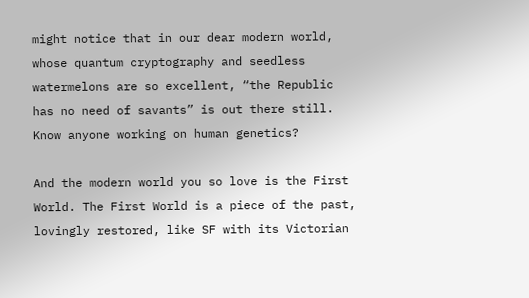might notice that in our dear modern world, whose quantum cryptography and seedless watermelons are so excellent, “the Republic has no need of savants” is out there still. Know anyone working on human genetics?

And the modern world you so love is the First World. The First World is a piece of the past, lovingly restored, like SF with its Victorian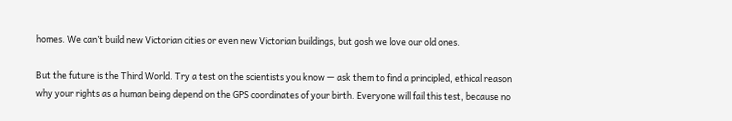homes. We can’t build new Victorian cities or even new Victorian buildings, but gosh we love our old ones.

But the future is the Third World. Try a test on the scientists you know — ask them to find a principled, ethical reason why your rights as a human being depend on the GPS coordinates of your birth. Everyone will fail this test, because no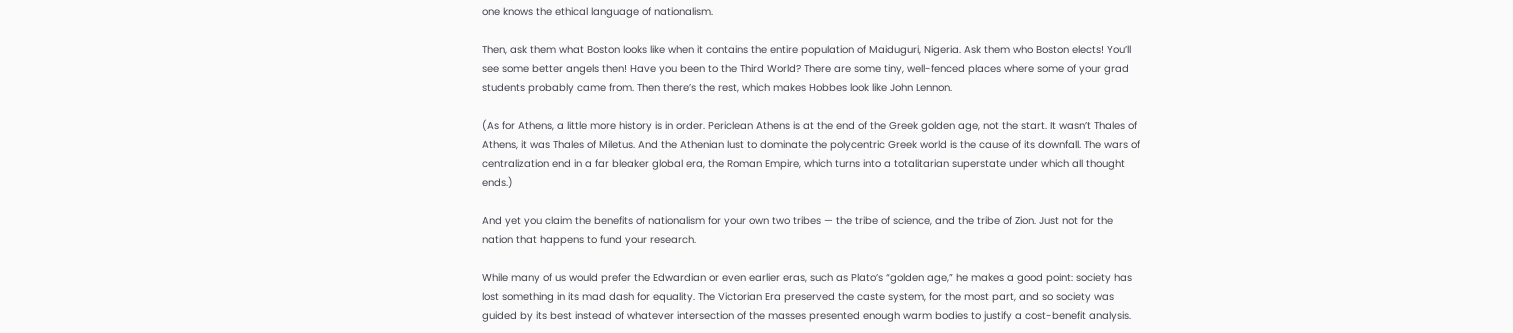one knows the ethical language of nationalism.

Then, ask them what Boston looks like when it contains the entire population of Maiduguri, Nigeria. Ask them who Boston elects! You’ll see some better angels then! Have you been to the Third World? There are some tiny, well-fenced places where some of your grad students probably came from. Then there’s the rest, which makes Hobbes look like John Lennon.

(As for Athens, a little more history is in order. Periclean Athens is at the end of the Greek golden age, not the start. It wasn’t Thales of Athens, it was Thales of Miletus. And the Athenian lust to dominate the polycentric Greek world is the cause of its downfall. The wars of centralization end in a far bleaker global era, the Roman Empire, which turns into a totalitarian superstate under which all thought ends.)

And yet you claim the benefits of nationalism for your own two tribes — the tribe of science, and the tribe of Zion. Just not for the nation that happens to fund your research.

While many of us would prefer the Edwardian or even earlier eras, such as Plato’s “golden age,” he makes a good point: society has lost something in its mad dash for equality. The Victorian Era preserved the caste system, for the most part, and so society was guided by its best instead of whatever intersection of the masses presented enough warm bodies to justify a cost-benefit analysis.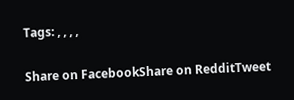Tags: , , , ,

Share on FacebookShare on RedditTweet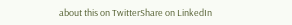about this on TwitterShare on LinkedIn